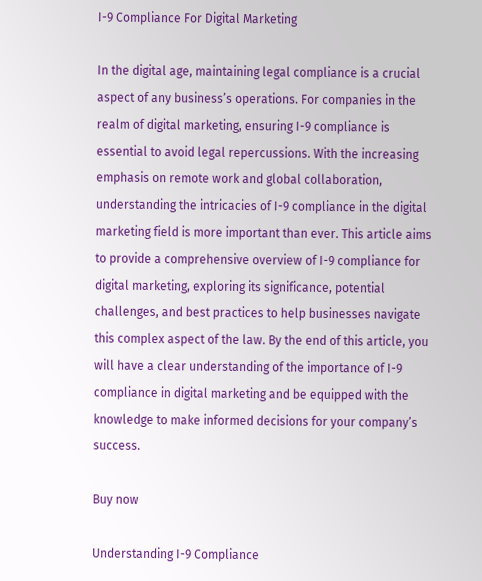I-9 Compliance For Digital Marketing

In the digital age, maintaining legal compliance is a crucial aspect of any business’s operations. For companies in the realm of digital marketing, ensuring I-9 compliance is essential to avoid legal repercussions. With the increasing emphasis on remote work and global collaboration, understanding the intricacies of I-9 compliance in the digital marketing field is more important than ever. This article aims to provide a comprehensive overview of I-9 compliance for digital marketing, exploring its significance, potential challenges, and best practices to help businesses navigate this complex aspect of the law. By the end of this article, you will have a clear understanding of the importance of I-9 compliance in digital marketing and be equipped with the knowledge to make informed decisions for your company’s success.

Buy now

Understanding I-9 Compliance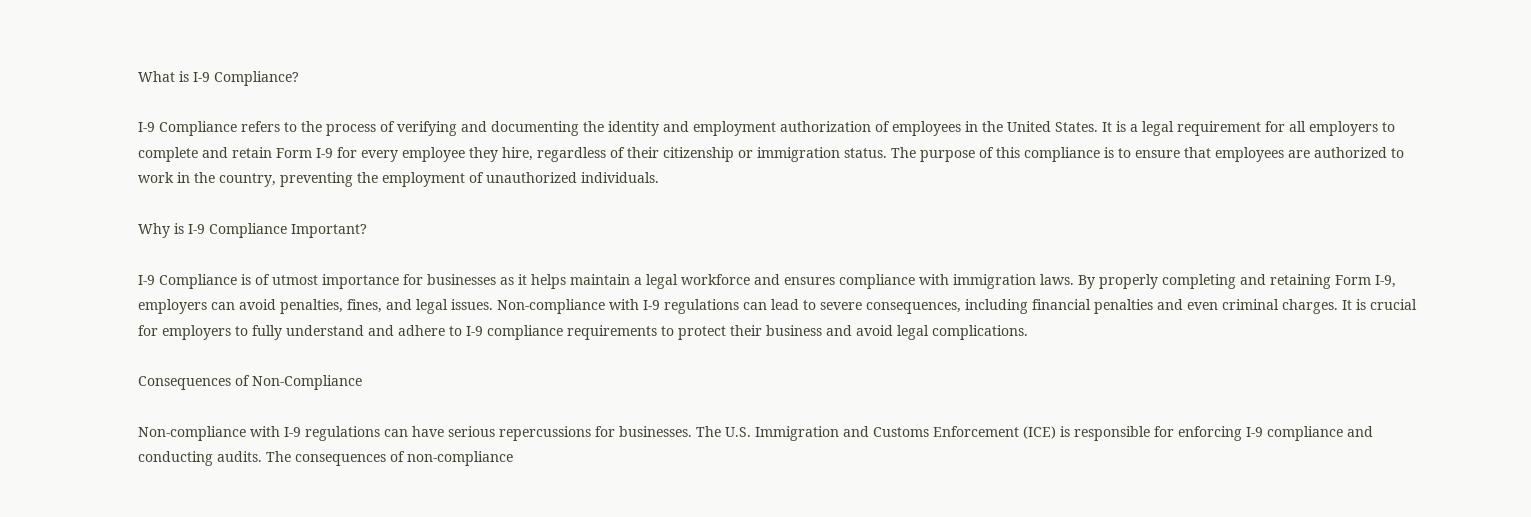What is I-9 Compliance?

I-9 Compliance refers to the process of verifying and documenting the identity and employment authorization of employees in the United States. It is a legal requirement for all employers to complete and retain Form I-9 for every employee they hire, regardless of their citizenship or immigration status. The purpose of this compliance is to ensure that employees are authorized to work in the country, preventing the employment of unauthorized individuals.

Why is I-9 Compliance Important?

I-9 Compliance is of utmost importance for businesses as it helps maintain a legal workforce and ensures compliance with immigration laws. By properly completing and retaining Form I-9, employers can avoid penalties, fines, and legal issues. Non-compliance with I-9 regulations can lead to severe consequences, including financial penalties and even criminal charges. It is crucial for employers to fully understand and adhere to I-9 compliance requirements to protect their business and avoid legal complications.

Consequences of Non-Compliance

Non-compliance with I-9 regulations can have serious repercussions for businesses. The U.S. Immigration and Customs Enforcement (ICE) is responsible for enforcing I-9 compliance and conducting audits. The consequences of non-compliance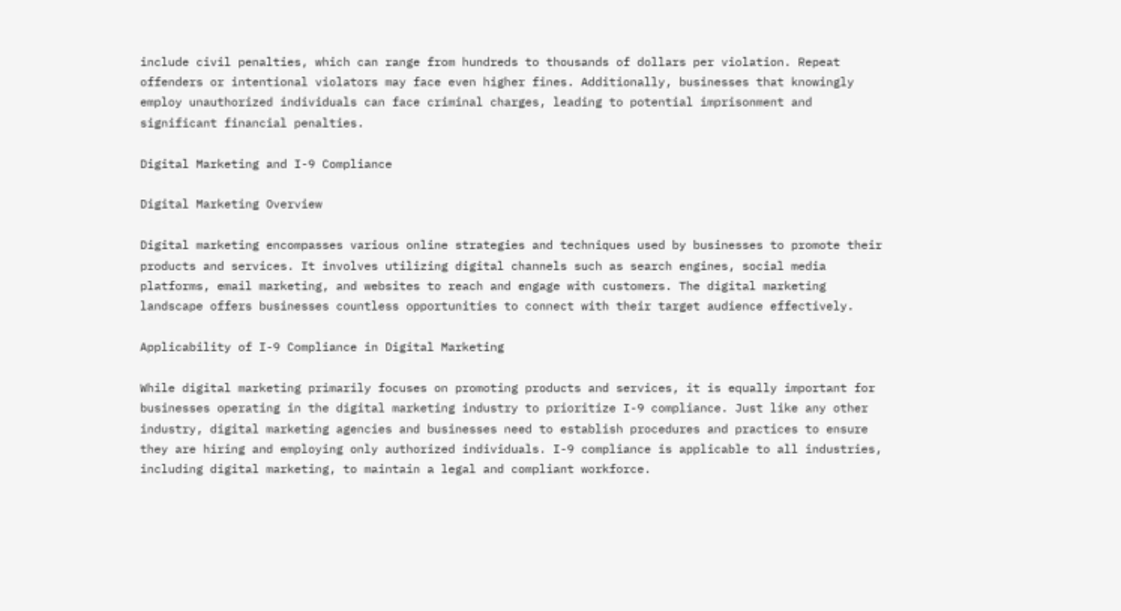include civil penalties, which can range from hundreds to thousands of dollars per violation. Repeat offenders or intentional violators may face even higher fines. Additionally, businesses that knowingly employ unauthorized individuals can face criminal charges, leading to potential imprisonment and significant financial penalties.

Digital Marketing and I-9 Compliance

Digital Marketing Overview

Digital marketing encompasses various online strategies and techniques used by businesses to promote their products and services. It involves utilizing digital channels such as search engines, social media platforms, email marketing, and websites to reach and engage with customers. The digital marketing landscape offers businesses countless opportunities to connect with their target audience effectively.

Applicability of I-9 Compliance in Digital Marketing

While digital marketing primarily focuses on promoting products and services, it is equally important for businesses operating in the digital marketing industry to prioritize I-9 compliance. Just like any other industry, digital marketing agencies and businesses need to establish procedures and practices to ensure they are hiring and employing only authorized individuals. I-9 compliance is applicable to all industries, including digital marketing, to maintain a legal and compliant workforce.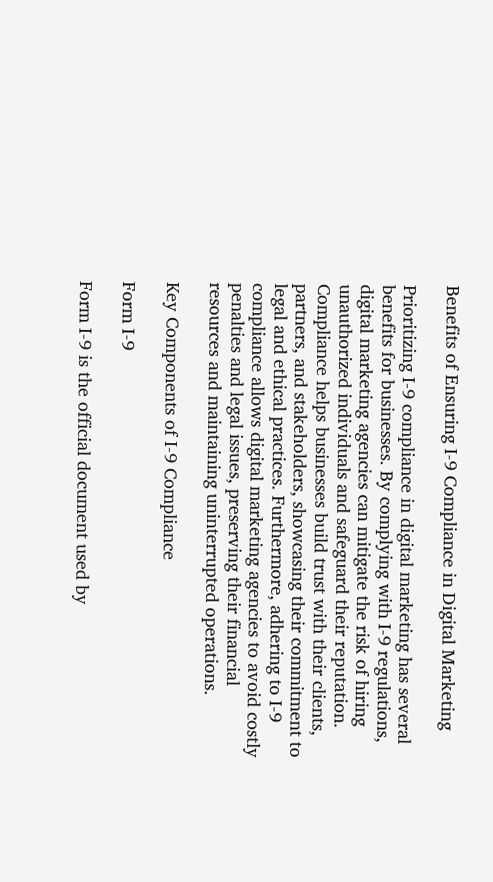Benefits of Ensuring I-9 Compliance in Digital Marketing

Prioritizing I-9 compliance in digital marketing has several benefits for businesses. By complying with I-9 regulations, digital marketing agencies can mitigate the risk of hiring unauthorized individuals and safeguard their reputation. Compliance helps businesses build trust with their clients, partners, and stakeholders, showcasing their commitment to legal and ethical practices. Furthermore, adhering to I-9 compliance allows digital marketing agencies to avoid costly penalties and legal issues, preserving their financial resources and maintaining uninterrupted operations.

Key Components of I-9 Compliance

Form I-9

Form I-9 is the official document used by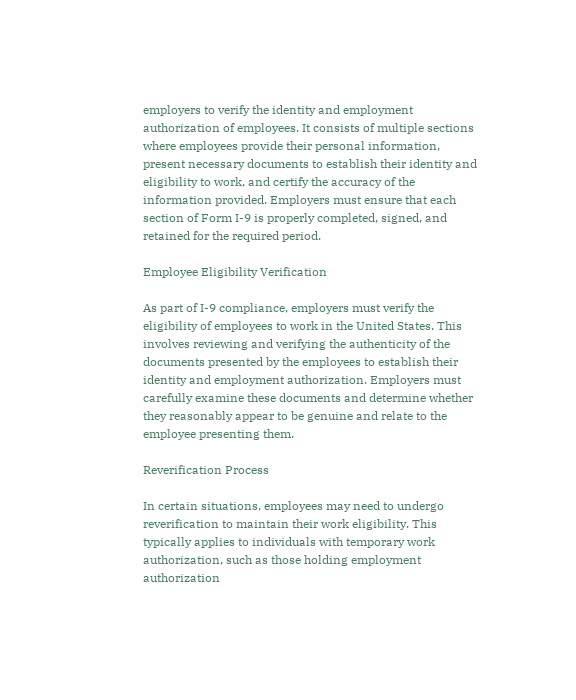employers to verify the identity and employment authorization of employees. It consists of multiple sections where employees provide their personal information, present necessary documents to establish their identity and eligibility to work, and certify the accuracy of the information provided. Employers must ensure that each section of Form I-9 is properly completed, signed, and retained for the required period.

Employee Eligibility Verification

As part of I-9 compliance, employers must verify the eligibility of employees to work in the United States. This involves reviewing and verifying the authenticity of the documents presented by the employees to establish their identity and employment authorization. Employers must carefully examine these documents and determine whether they reasonably appear to be genuine and relate to the employee presenting them.

Reverification Process

In certain situations, employees may need to undergo reverification to maintain their work eligibility. This typically applies to individuals with temporary work authorization, such as those holding employment authorization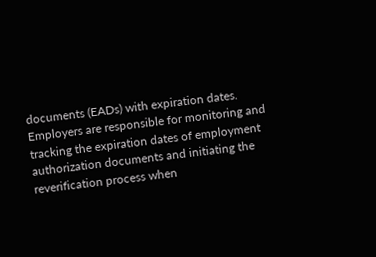documents (EADs) with expiration dates. Employers are responsible for monitoring and tracking the expiration dates of employment authorization documents and initiating the reverification process when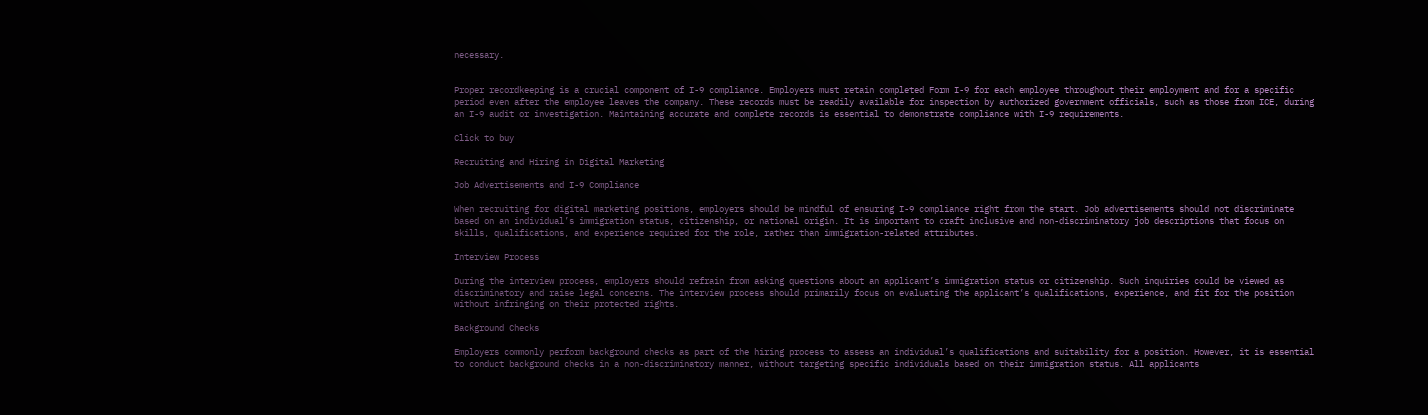necessary.


Proper recordkeeping is a crucial component of I-9 compliance. Employers must retain completed Form I-9 for each employee throughout their employment and for a specific period even after the employee leaves the company. These records must be readily available for inspection by authorized government officials, such as those from ICE, during an I-9 audit or investigation. Maintaining accurate and complete records is essential to demonstrate compliance with I-9 requirements.

Click to buy

Recruiting and Hiring in Digital Marketing

Job Advertisements and I-9 Compliance

When recruiting for digital marketing positions, employers should be mindful of ensuring I-9 compliance right from the start. Job advertisements should not discriminate based on an individual’s immigration status, citizenship, or national origin. It is important to craft inclusive and non-discriminatory job descriptions that focus on skills, qualifications, and experience required for the role, rather than immigration-related attributes.

Interview Process

During the interview process, employers should refrain from asking questions about an applicant’s immigration status or citizenship. Such inquiries could be viewed as discriminatory and raise legal concerns. The interview process should primarily focus on evaluating the applicant’s qualifications, experience, and fit for the position without infringing on their protected rights.

Background Checks

Employers commonly perform background checks as part of the hiring process to assess an individual’s qualifications and suitability for a position. However, it is essential to conduct background checks in a non-discriminatory manner, without targeting specific individuals based on their immigration status. All applicants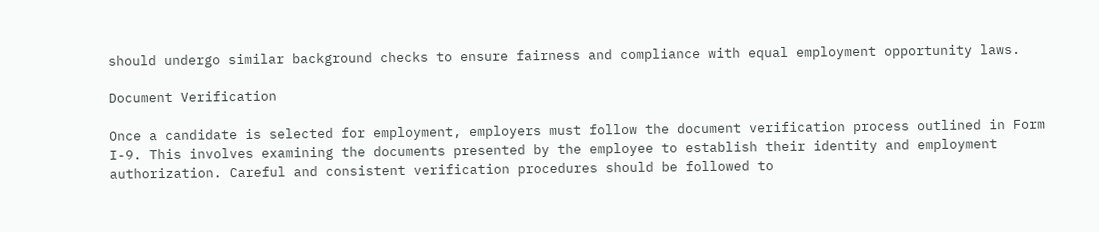should undergo similar background checks to ensure fairness and compliance with equal employment opportunity laws.

Document Verification

Once a candidate is selected for employment, employers must follow the document verification process outlined in Form I-9. This involves examining the documents presented by the employee to establish their identity and employment authorization. Careful and consistent verification procedures should be followed to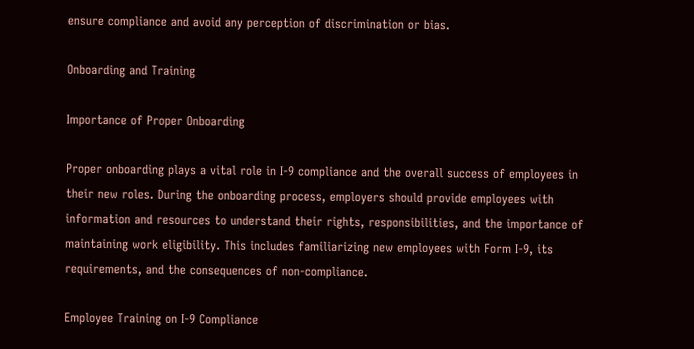ensure compliance and avoid any perception of discrimination or bias.

Onboarding and Training

Importance of Proper Onboarding

Proper onboarding plays a vital role in I-9 compliance and the overall success of employees in their new roles. During the onboarding process, employers should provide employees with information and resources to understand their rights, responsibilities, and the importance of maintaining work eligibility. This includes familiarizing new employees with Form I-9, its requirements, and the consequences of non-compliance.

Employee Training on I-9 Compliance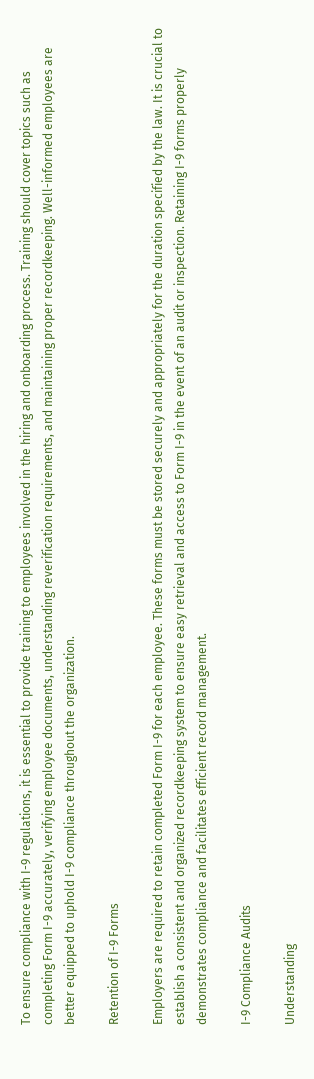To ensure compliance with I-9 regulations, it is essential to provide training to employees involved in the hiring and onboarding process. Training should cover topics such as completing Form I-9 accurately, verifying employee documents, understanding reverification requirements, and maintaining proper recordkeeping. Well-informed employees are better equipped to uphold I-9 compliance throughout the organization.

Retention of I-9 Forms

Employers are required to retain completed Form I-9 for each employee. These forms must be stored securely and appropriately for the duration specified by the law. It is crucial to establish a consistent and organized recordkeeping system to ensure easy retrieval and access to Form I-9 in the event of an audit or inspection. Retaining I-9 forms properly demonstrates compliance and facilitates efficient record management.

I-9 Compliance Audits

Understanding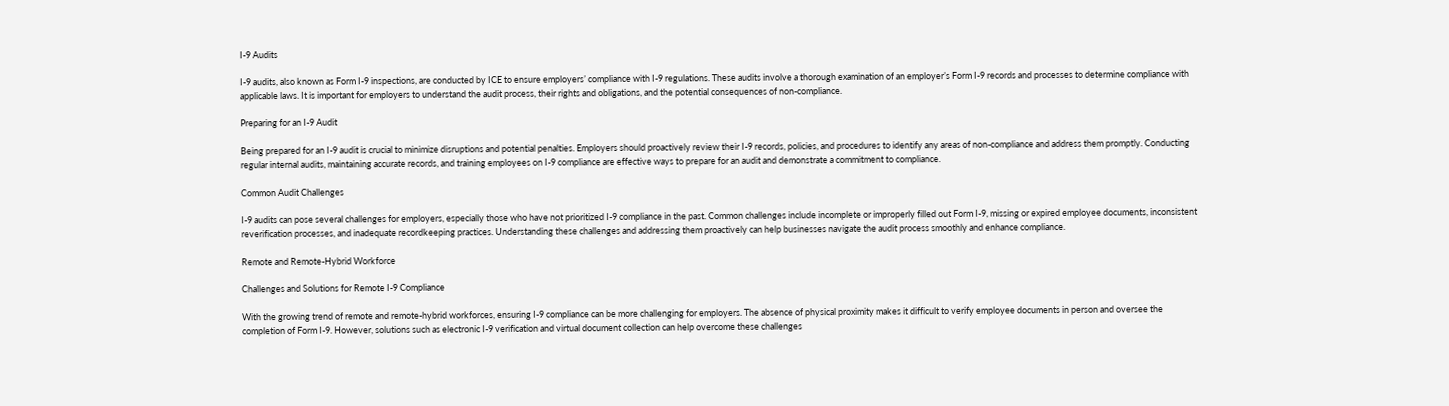I-9 Audits

I-9 audits, also known as Form I-9 inspections, are conducted by ICE to ensure employers’ compliance with I-9 regulations. These audits involve a thorough examination of an employer’s Form I-9 records and processes to determine compliance with applicable laws. It is important for employers to understand the audit process, their rights and obligations, and the potential consequences of non-compliance.

Preparing for an I-9 Audit

Being prepared for an I-9 audit is crucial to minimize disruptions and potential penalties. Employers should proactively review their I-9 records, policies, and procedures to identify any areas of non-compliance and address them promptly. Conducting regular internal audits, maintaining accurate records, and training employees on I-9 compliance are effective ways to prepare for an audit and demonstrate a commitment to compliance.

Common Audit Challenges

I-9 audits can pose several challenges for employers, especially those who have not prioritized I-9 compliance in the past. Common challenges include incomplete or improperly filled out Form I-9, missing or expired employee documents, inconsistent reverification processes, and inadequate recordkeeping practices. Understanding these challenges and addressing them proactively can help businesses navigate the audit process smoothly and enhance compliance.

Remote and Remote-Hybrid Workforce

Challenges and Solutions for Remote I-9 Compliance

With the growing trend of remote and remote-hybrid workforces, ensuring I-9 compliance can be more challenging for employers. The absence of physical proximity makes it difficult to verify employee documents in person and oversee the completion of Form I-9. However, solutions such as electronic I-9 verification and virtual document collection can help overcome these challenges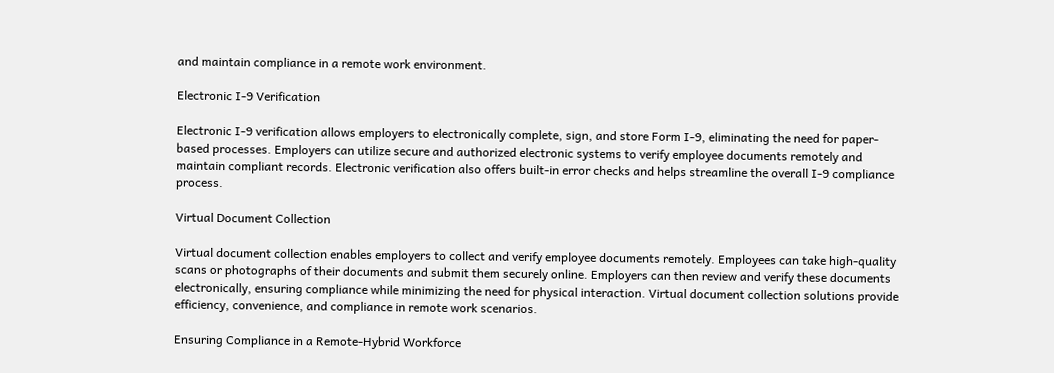and maintain compliance in a remote work environment.

Electronic I-9 Verification

Electronic I-9 verification allows employers to electronically complete, sign, and store Form I-9, eliminating the need for paper-based processes. Employers can utilize secure and authorized electronic systems to verify employee documents remotely and maintain compliant records. Electronic verification also offers built-in error checks and helps streamline the overall I-9 compliance process.

Virtual Document Collection

Virtual document collection enables employers to collect and verify employee documents remotely. Employees can take high-quality scans or photographs of their documents and submit them securely online. Employers can then review and verify these documents electronically, ensuring compliance while minimizing the need for physical interaction. Virtual document collection solutions provide efficiency, convenience, and compliance in remote work scenarios.

Ensuring Compliance in a Remote-Hybrid Workforce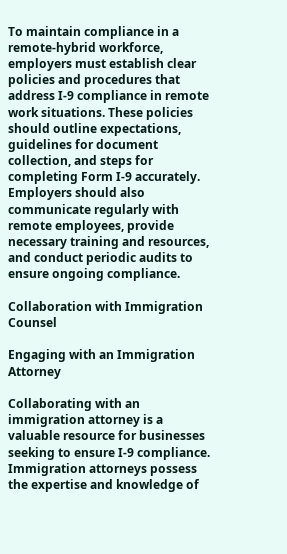To maintain compliance in a remote-hybrid workforce, employers must establish clear policies and procedures that address I-9 compliance in remote work situations. These policies should outline expectations, guidelines for document collection, and steps for completing Form I-9 accurately. Employers should also communicate regularly with remote employees, provide necessary training and resources, and conduct periodic audits to ensure ongoing compliance.

Collaboration with Immigration Counsel

Engaging with an Immigration Attorney

Collaborating with an immigration attorney is a valuable resource for businesses seeking to ensure I-9 compliance. Immigration attorneys possess the expertise and knowledge of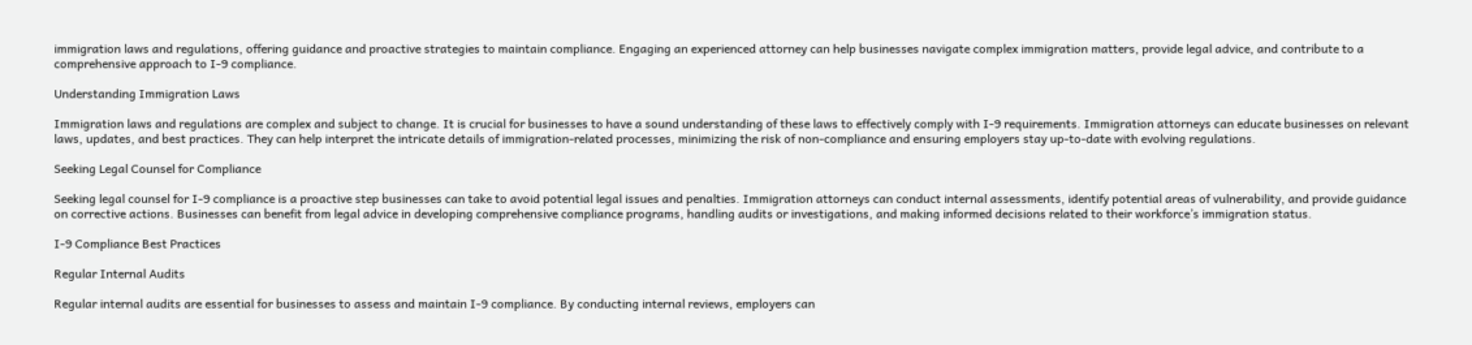immigration laws and regulations, offering guidance and proactive strategies to maintain compliance. Engaging an experienced attorney can help businesses navigate complex immigration matters, provide legal advice, and contribute to a comprehensive approach to I-9 compliance.

Understanding Immigration Laws

Immigration laws and regulations are complex and subject to change. It is crucial for businesses to have a sound understanding of these laws to effectively comply with I-9 requirements. Immigration attorneys can educate businesses on relevant laws, updates, and best practices. They can help interpret the intricate details of immigration-related processes, minimizing the risk of non-compliance and ensuring employers stay up-to-date with evolving regulations.

Seeking Legal Counsel for Compliance

Seeking legal counsel for I-9 compliance is a proactive step businesses can take to avoid potential legal issues and penalties. Immigration attorneys can conduct internal assessments, identify potential areas of vulnerability, and provide guidance on corrective actions. Businesses can benefit from legal advice in developing comprehensive compliance programs, handling audits or investigations, and making informed decisions related to their workforce’s immigration status.

I-9 Compliance Best Practices

Regular Internal Audits

Regular internal audits are essential for businesses to assess and maintain I-9 compliance. By conducting internal reviews, employers can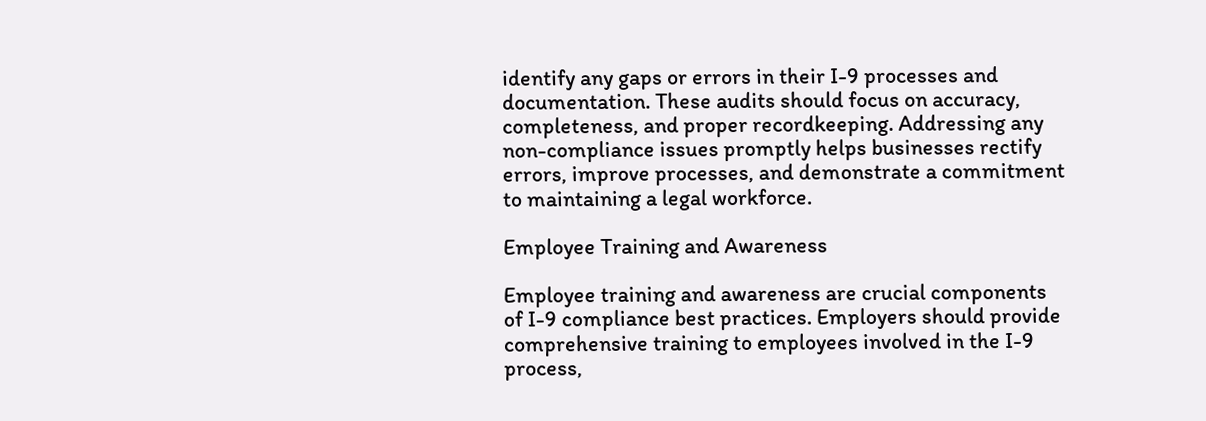identify any gaps or errors in their I-9 processes and documentation. These audits should focus on accuracy, completeness, and proper recordkeeping. Addressing any non-compliance issues promptly helps businesses rectify errors, improve processes, and demonstrate a commitment to maintaining a legal workforce.

Employee Training and Awareness

Employee training and awareness are crucial components of I-9 compliance best practices. Employers should provide comprehensive training to employees involved in the I-9 process,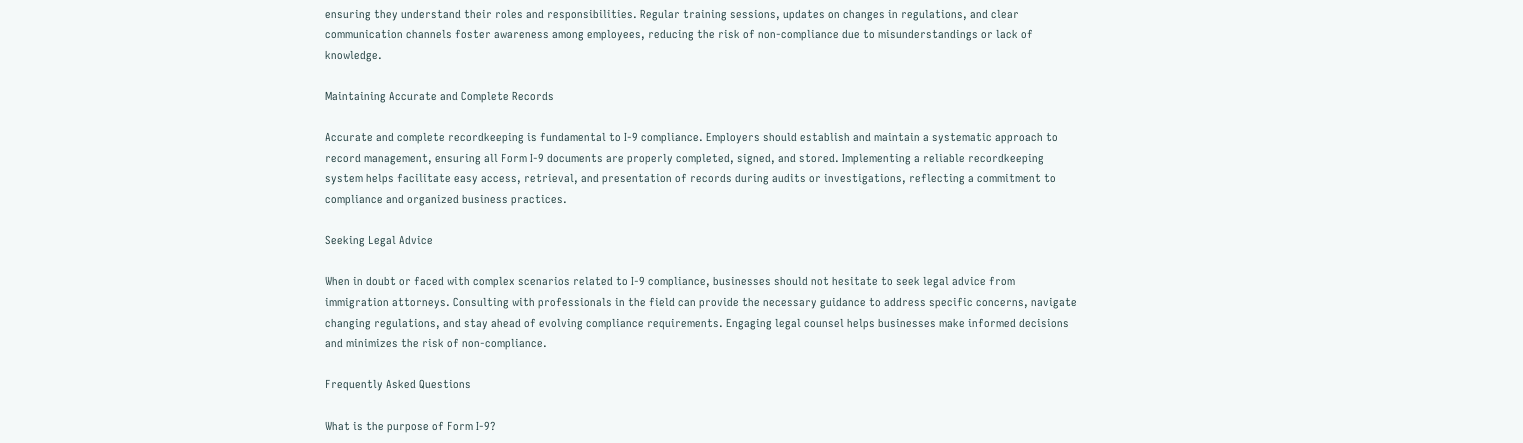ensuring they understand their roles and responsibilities. Regular training sessions, updates on changes in regulations, and clear communication channels foster awareness among employees, reducing the risk of non-compliance due to misunderstandings or lack of knowledge.

Maintaining Accurate and Complete Records

Accurate and complete recordkeeping is fundamental to I-9 compliance. Employers should establish and maintain a systematic approach to record management, ensuring all Form I-9 documents are properly completed, signed, and stored. Implementing a reliable recordkeeping system helps facilitate easy access, retrieval, and presentation of records during audits or investigations, reflecting a commitment to compliance and organized business practices.

Seeking Legal Advice

When in doubt or faced with complex scenarios related to I-9 compliance, businesses should not hesitate to seek legal advice from immigration attorneys. Consulting with professionals in the field can provide the necessary guidance to address specific concerns, navigate changing regulations, and stay ahead of evolving compliance requirements. Engaging legal counsel helps businesses make informed decisions and minimizes the risk of non-compliance.

Frequently Asked Questions

What is the purpose of Form I-9?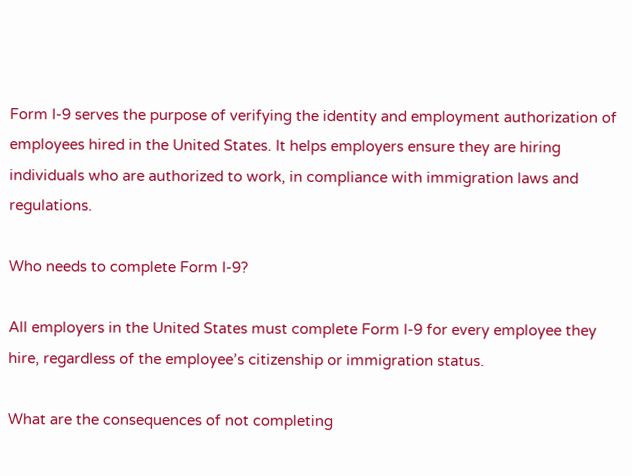Form I-9 serves the purpose of verifying the identity and employment authorization of employees hired in the United States. It helps employers ensure they are hiring individuals who are authorized to work, in compliance with immigration laws and regulations.

Who needs to complete Form I-9?

All employers in the United States must complete Form I-9 for every employee they hire, regardless of the employee’s citizenship or immigration status.

What are the consequences of not completing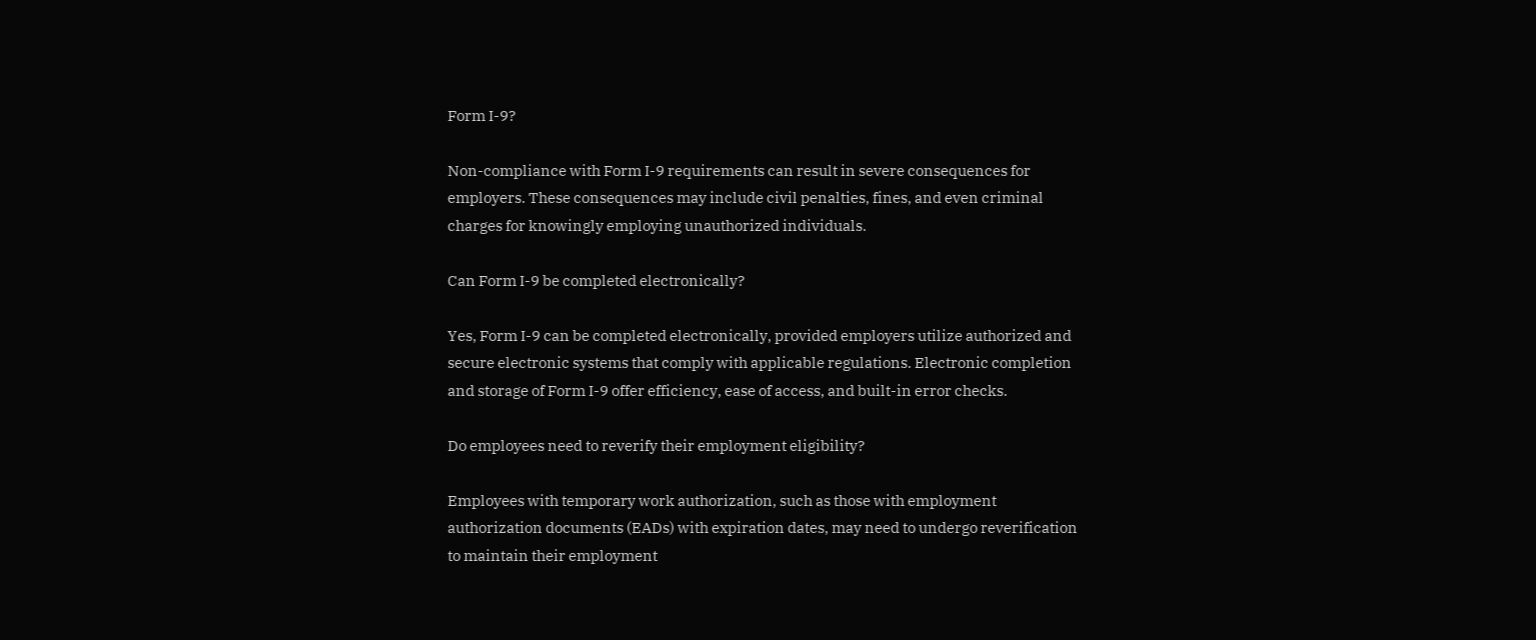Form I-9?

Non-compliance with Form I-9 requirements can result in severe consequences for employers. These consequences may include civil penalties, fines, and even criminal charges for knowingly employing unauthorized individuals.

Can Form I-9 be completed electronically?

Yes, Form I-9 can be completed electronically, provided employers utilize authorized and secure electronic systems that comply with applicable regulations. Electronic completion and storage of Form I-9 offer efficiency, ease of access, and built-in error checks.

Do employees need to reverify their employment eligibility?

Employees with temporary work authorization, such as those with employment authorization documents (EADs) with expiration dates, may need to undergo reverification to maintain their employment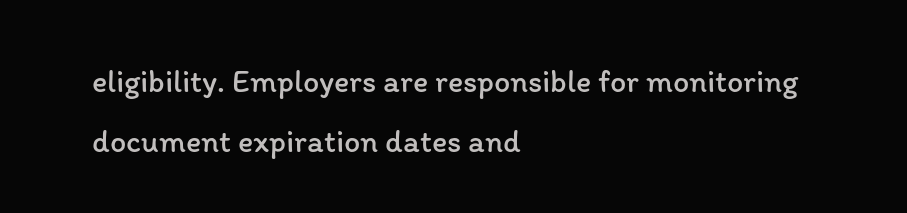eligibility. Employers are responsible for monitoring document expiration dates and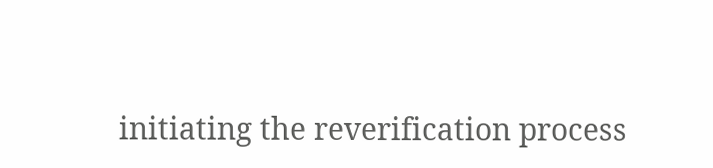initiating the reverification process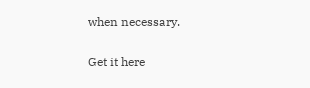when necessary.

Get it here